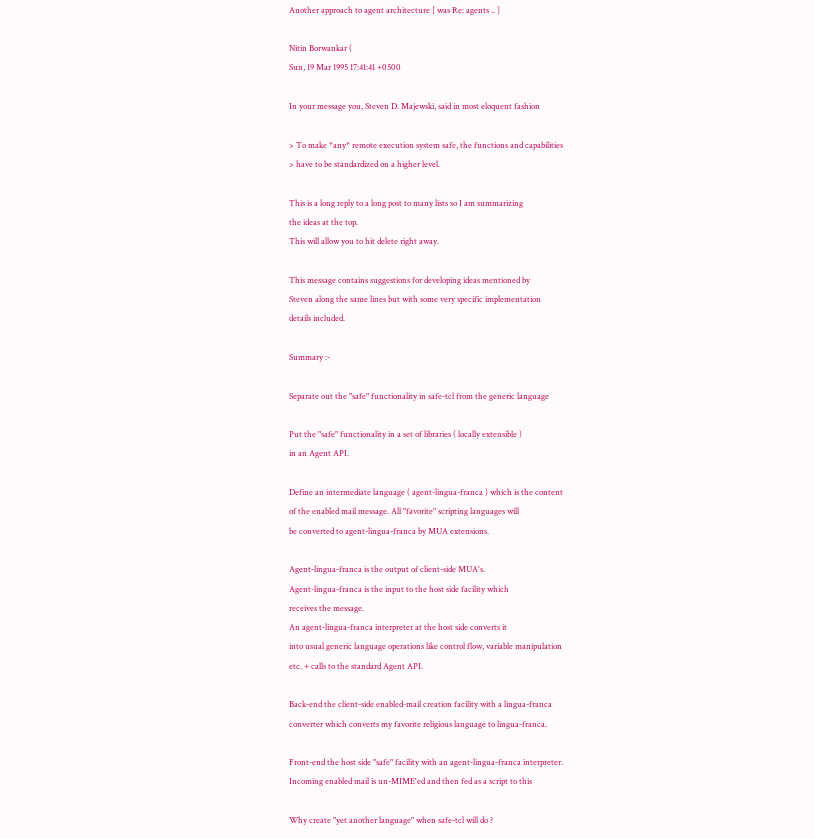Another approach to agent architecture [ was Re: agents .. ]

Nitin Borwankar (
Sun, 19 Mar 1995 17:41:41 +0500

In your message you, Steven D. Majewski, said in most eloquent fashion

> To make *any* remote execution system safe, the functions and capabilities
> have to be standardized on a higher level.

This is a long reply to a long post to many lists so I am summarizing
the ideas at the top.
This will allow you to hit delete right away.

This message contains suggestions for developing ideas mentioned by
Steven along the same lines but with some very specific implementation
details included.

Summary :-

Separate out the "safe" functionality in safe-tcl from the generic language

Put the "safe" functionality in a set of libraries ( locally extensible )
in an Agent API.

Define an intermediate language ( agent-lingua-franca ) which is the content
of the enabled mail message. All "favorite" scripting languages will
be converted to agent-lingua-franca by MUA extensions.

Agent-lingua-franca is the output of client-side MUA's.
Agent-lingua-franca is the input to the host side facility which
receives the message.
An agent-lingua-franca interpreter at the host side converts it
into usual generic language operations like control flow, variable manipulation
etc. + calls to the standard Agent API.

Back-end the client-side enabled-mail creation facility with a lingua-franca
converter which converts my favorite religious language to lingua-franca.

Front-end the host side "safe" facility with an agent-lingua-franca interpreter.
Incoming enabled mail is un-MIME'ed and then fed as a script to this

Why create "yet another language" when safe-tcl will do ?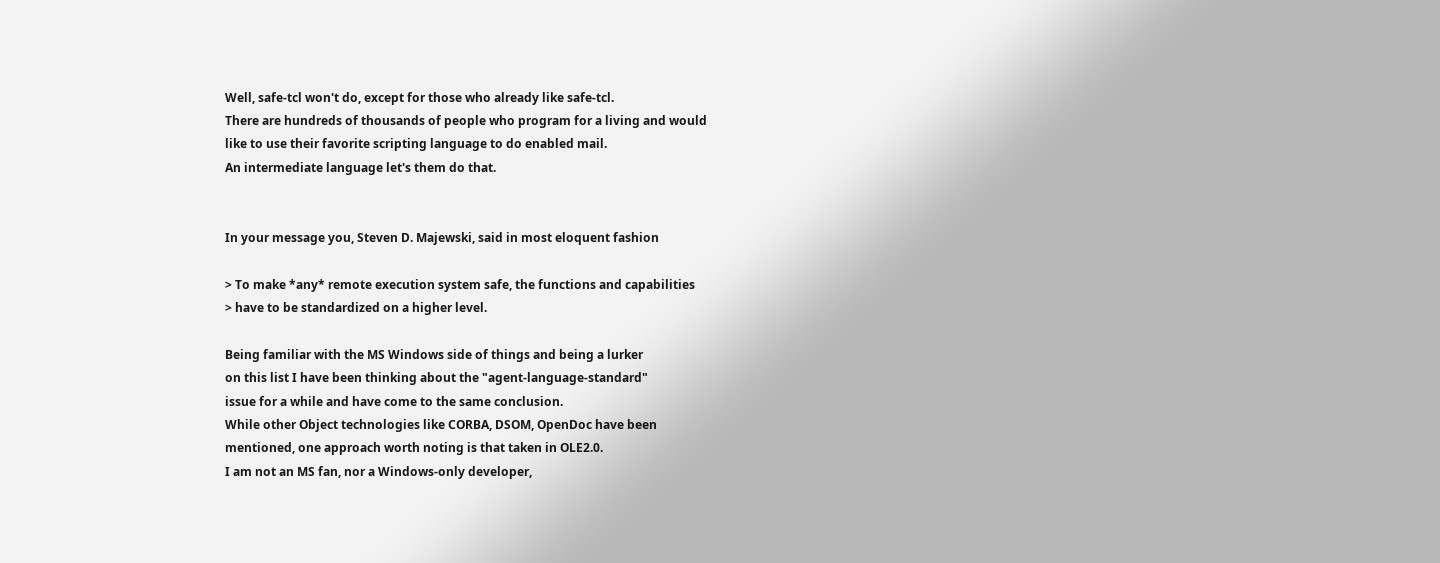Well, safe-tcl won't do, except for those who already like safe-tcl.
There are hundreds of thousands of people who program for a living and would
like to use their favorite scripting language to do enabled mail.
An intermediate language let's them do that.


In your message you, Steven D. Majewski, said in most eloquent fashion

> To make *any* remote execution system safe, the functions and capabilities
> have to be standardized on a higher level.

Being familiar with the MS Windows side of things and being a lurker
on this list I have been thinking about the "agent-language-standard"
issue for a while and have come to the same conclusion.
While other Object technologies like CORBA, DSOM, OpenDoc have been
mentioned, one approach worth noting is that taken in OLE2.0.
I am not an MS fan, nor a Windows-only developer,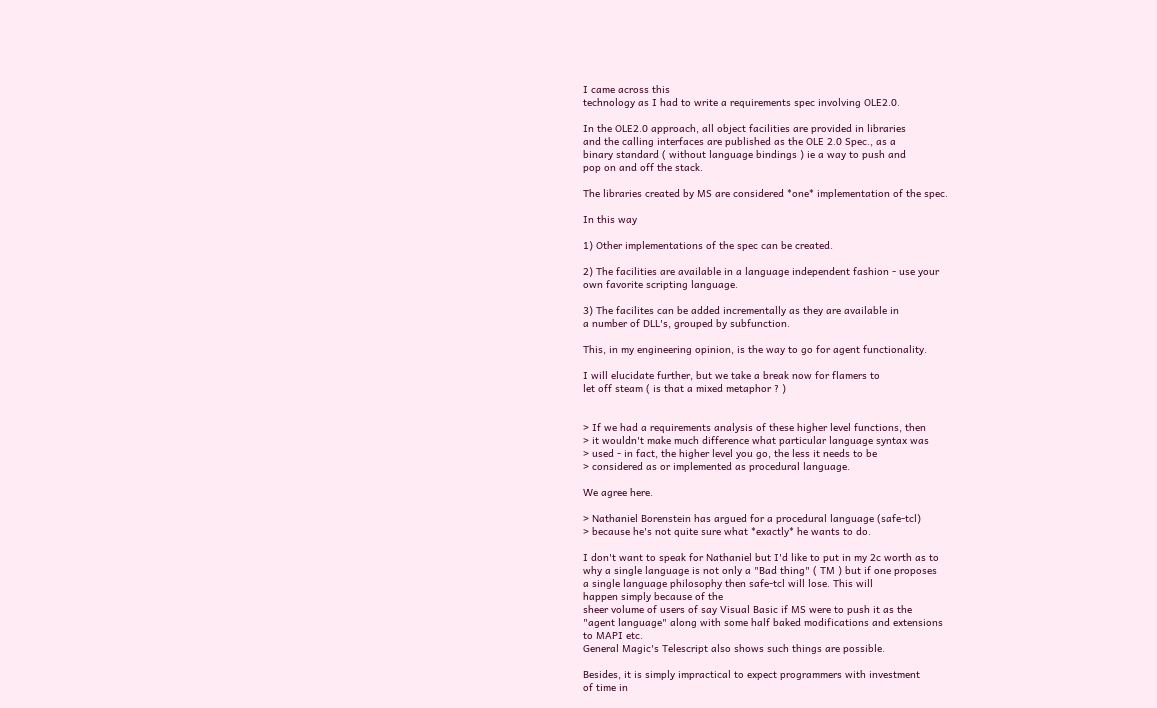I came across this
technology as I had to write a requirements spec involving OLE2.0.

In the OLE2.0 approach, all object facilities are provided in libraries
and the calling interfaces are published as the OLE 2.0 Spec., as a
binary standard ( without language bindings ) ie a way to push and
pop on and off the stack.

The libraries created by MS are considered *one* implementation of the spec.

In this way

1) Other implementations of the spec can be created.

2) The facilities are available in a language independent fashion - use your
own favorite scripting language.

3) The facilites can be added incrementally as they are available in
a number of DLL's, grouped by subfunction.

This, in my engineering opinion, is the way to go for agent functionality.

I will elucidate further, but we take a break now for flamers to
let off steam ( is that a mixed metaphor ? )


> If we had a requirements analysis of these higher level functions, then
> it wouldn't make much difference what particular language syntax was
> used - in fact, the higher level you go, the less it needs to be
> considered as or implemented as procedural language.

We agree here.

> Nathaniel Borenstein has argued for a procedural language (safe-tcl)
> because he's not quite sure what *exactly* he wants to do.

I don't want to speak for Nathaniel but I'd like to put in my 2c worth as to
why a single language is not only a "Bad thing" ( TM ) but if one proposes
a single language philosophy then safe-tcl will lose. This will
happen simply because of the
sheer volume of users of say Visual Basic if MS were to push it as the
"agent language" along with some half baked modifications and extensions
to MAPI etc.
General Magic's Telescript also shows such things are possible.

Besides, it is simply impractical to expect programmers with investment
of time in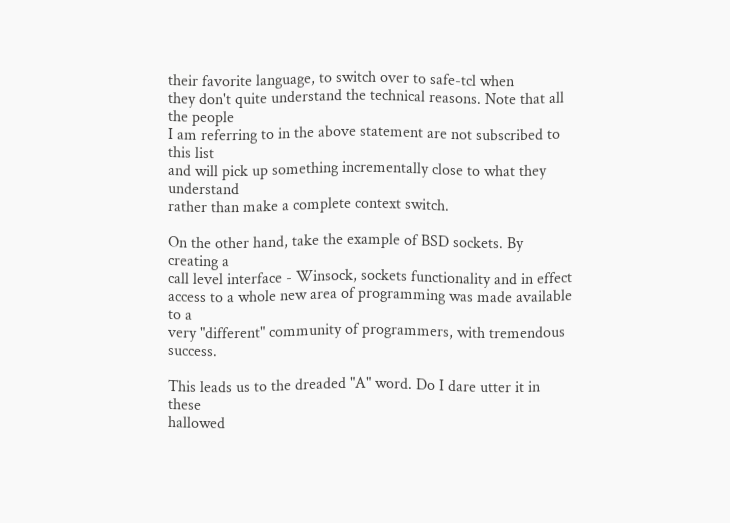their favorite language, to switch over to safe-tcl when
they don't quite understand the technical reasons. Note that all the people
I am referring to in the above statement are not subscribed to this list
and will pick up something incrementally close to what they understand
rather than make a complete context switch.

On the other hand, take the example of BSD sockets. By creating a
call level interface - Winsock, sockets functionality and in effect
access to a whole new area of programming was made available to a
very "different" community of programmers, with tremendous success.

This leads us to the dreaded "A" word. Do I dare utter it in these
hallowed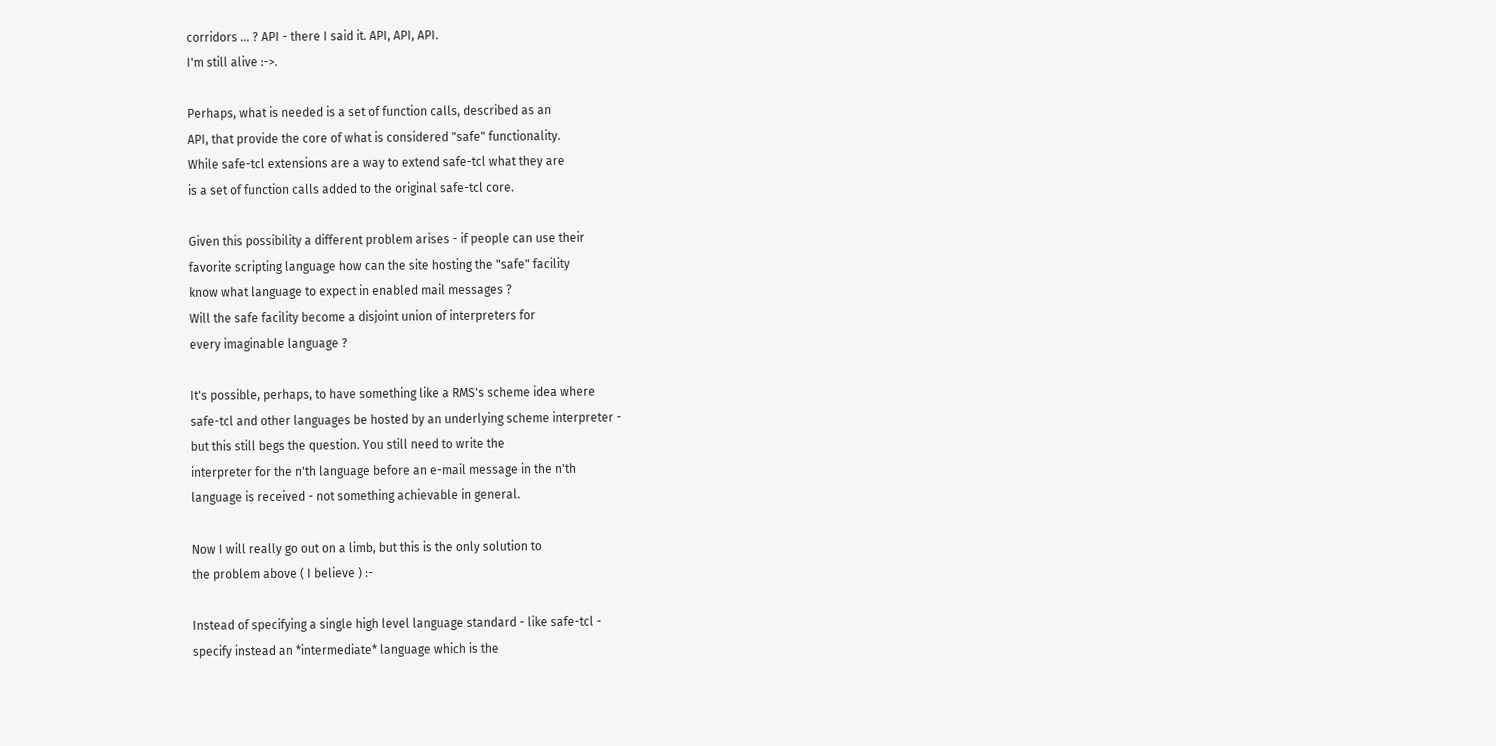corridors ... ? API - there I said it. API, API, API.
I'm still alive :->.

Perhaps, what is needed is a set of function calls, described as an
API, that provide the core of what is considered "safe" functionality.
While safe-tcl extensions are a way to extend safe-tcl what they are
is a set of function calls added to the original safe-tcl core.

Given this possibility a different problem arises - if people can use their
favorite scripting language how can the site hosting the "safe" facility
know what language to expect in enabled mail messages ?
Will the safe facility become a disjoint union of interpreters for
every imaginable language ?

It's possible, perhaps, to have something like a RMS's scheme idea where
safe-tcl and other languages be hosted by an underlying scheme interpreter -
but this still begs the question. You still need to write the
interpreter for the n'th language before an e-mail message in the n'th
language is received - not something achievable in general.

Now I will really go out on a limb, but this is the only solution to
the problem above ( I believe ) :-

Instead of specifying a single high level language standard - like safe-tcl -
specify instead an *intermediate* language which is the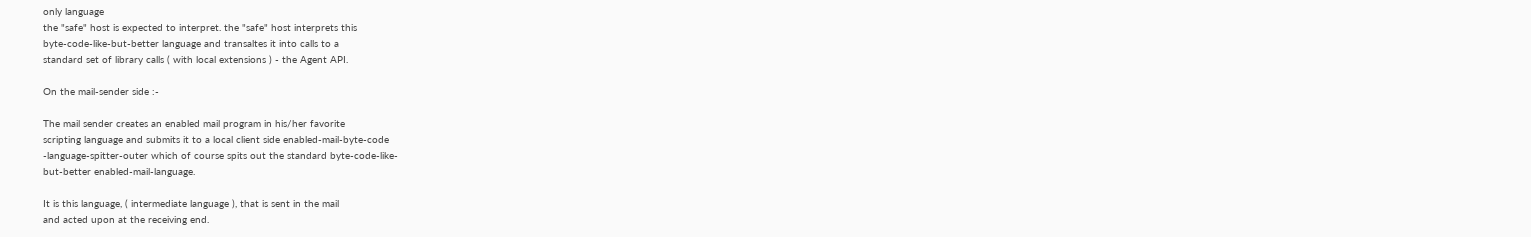only language
the "safe" host is expected to interpret. the "safe" host interprets this
byte-code-like-but-better language and transaltes it into calls to a
standard set of library calls ( with local extensions ) - the Agent API.

On the mail-sender side :-

The mail sender creates an enabled mail program in his/her favorite
scripting language and submits it to a local client side enabled-mail-byte-code
-language-spitter-outer which of course spits out the standard byte-code-like-
but-better enabled-mail-language.

It is this language, ( intermediate language ), that is sent in the mail
and acted upon at the receiving end.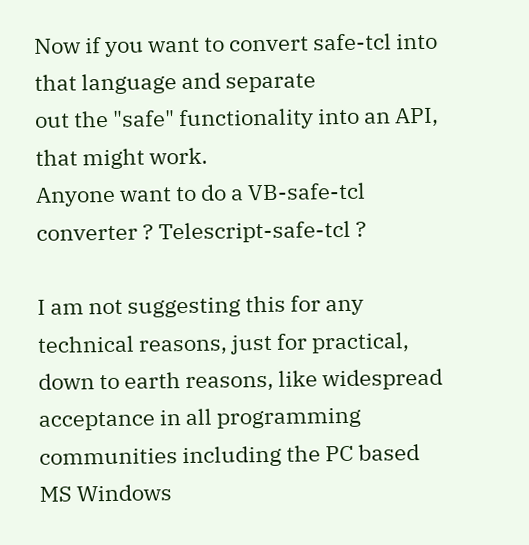Now if you want to convert safe-tcl into that language and separate
out the "safe" functionality into an API, that might work.
Anyone want to do a VB-safe-tcl converter ? Telescript-safe-tcl ?

I am not suggesting this for any technical reasons, just for practical,
down to earth reasons, like widespread acceptance in all programming
communities including the PC based MS Windows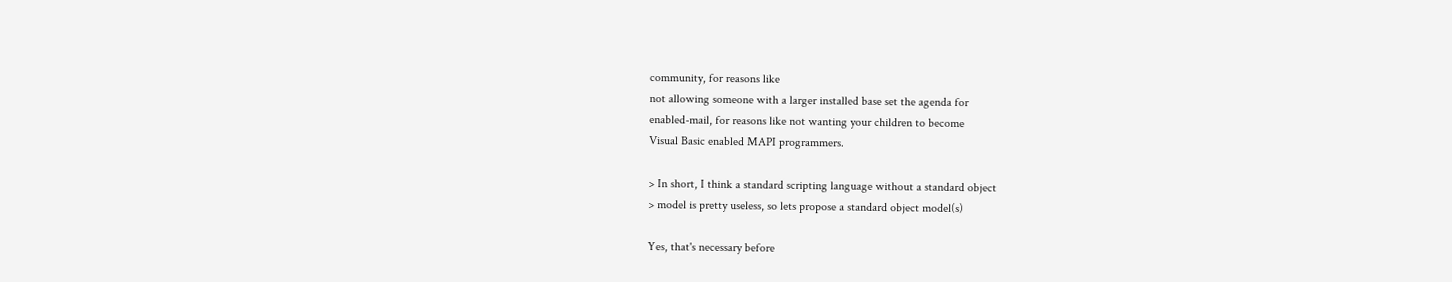community, for reasons like
not allowing someone with a larger installed base set the agenda for
enabled-mail, for reasons like not wanting your children to become
Visual Basic enabled MAPI programmers.

> In short, I think a standard scripting language without a standard object
> model is pretty useless, so lets propose a standard object model(s)

Yes, that's necessary before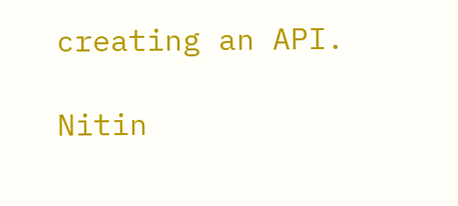creating an API.

Nitin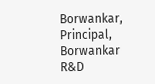Borwankar,
Principal, Borwankar R&D